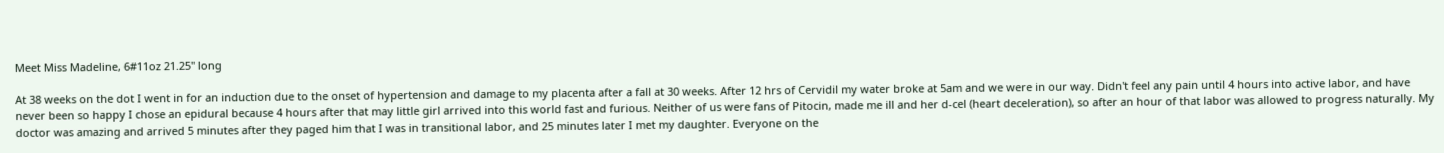Meet Miss Madeline, 6#11oz 21.25" long

At 38 weeks on the dot I went in for an induction due to the onset of hypertension and damage to my placenta after a fall at 30 weeks. After 12 hrs of Cervidil my water broke at 5am and we were in our way. Didn't feel any pain until 4 hours into active labor, and have never been so happy I chose an epidural because 4 hours after that may little girl arrived into this world fast and furious. Neither of us were fans of Pitocin, made me ill and her d-cel (heart deceleration), so after an hour of that labor was allowed to progress naturally. My doctor was amazing and arrived 5 minutes after they paged him that I was in transitional labor, and 25 minutes later I met my daughter. Everyone on the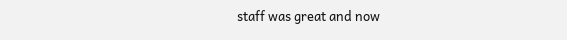staff was great and now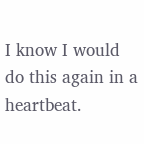I know I would do this again in a heartbeat.